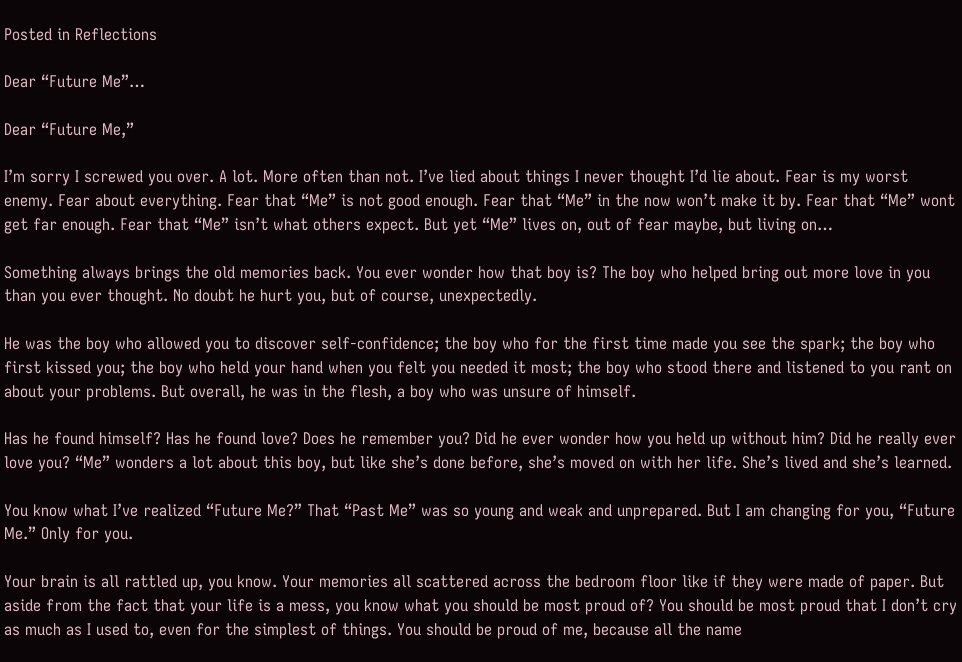Posted in Reflections

Dear “Future Me”…

Dear “Future Me,”

I’m sorry I screwed you over. A lot. More often than not. I’ve lied about things I never thought I’d lie about. Fear is my worst enemy. Fear about everything. Fear that “Me” is not good enough. Fear that “Me” in the now won’t make it by. Fear that “Me” wont get far enough. Fear that “Me” isn’t what others expect. But yet “Me” lives on, out of fear maybe, but living on…

Something always brings the old memories back. You ever wonder how that boy is? The boy who helped bring out more love in you than you ever thought. No doubt he hurt you, but of course, unexpectedly.

He was the boy who allowed you to discover self-confidence; the boy who for the first time made you see the spark; the boy who first kissed you; the boy who held your hand when you felt you needed it most; the boy who stood there and listened to you rant on about your problems. But overall, he was in the flesh, a boy who was unsure of himself.

Has he found himself? Has he found love? Does he remember you? Did he ever wonder how you held up without him? Did he really ever love you? “Me” wonders a lot about this boy, but like she’s done before, she’s moved on with her life. She’s lived and she’s learned.

You know what I’ve realized “Future Me?” That “Past Me” was so young and weak and unprepared. But I am changing for you, “Future Me.” Only for you.

Your brain is all rattled up, you know. Your memories all scattered across the bedroom floor like if they were made of paper. But aside from the fact that your life is a mess, you know what you should be most proud of? You should be most proud that I don’t cry as much as I used to, even for the simplest of things. You should be proud of me, because all the name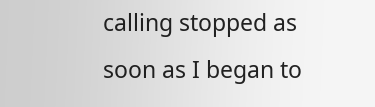calling stopped as soon as I began to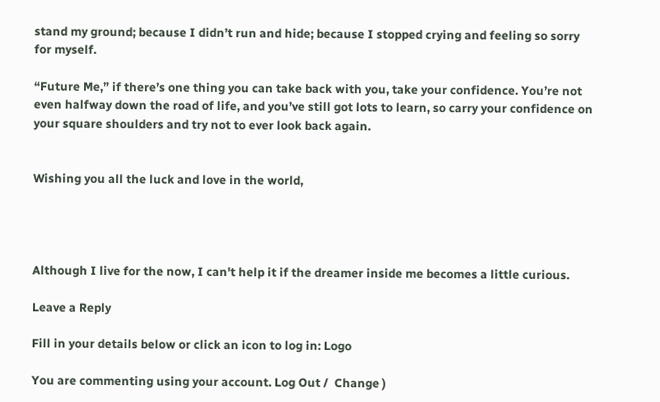stand my ground; because I didn’t run and hide; because I stopped crying and feeling so sorry for myself.

“Future Me,” if there’s one thing you can take back with you, take your confidence. You’re not even halfway down the road of life, and you’ve still got lots to learn, so carry your confidence on your square shoulders and try not to ever look back again.


Wishing you all the luck and love in the world,




Although I live for the now, I can't help it if the dreamer inside me becomes a little curious.

Leave a Reply

Fill in your details below or click an icon to log in: Logo

You are commenting using your account. Log Out /  Change )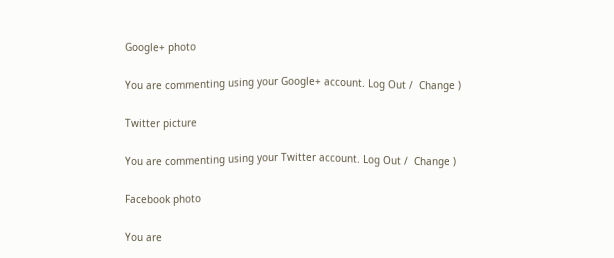Google+ photo

You are commenting using your Google+ account. Log Out /  Change )

Twitter picture

You are commenting using your Twitter account. Log Out /  Change )

Facebook photo

You are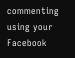commenting using your Facebook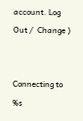account. Log Out /  Change )


Connecting to %s